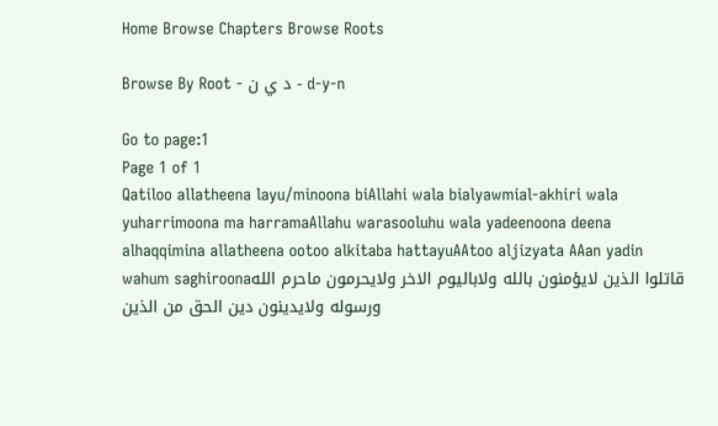Home Browse Chapters Browse Roots

Browse By Root - د ي ن - d-y-n

Go to page:1
Page 1 of 1
Qatiloo allatheena layu/minoona biAllahi wala bialyawmial-akhiri wala yuharrimoona ma harramaAllahu warasooluhu wala yadeenoona deena alhaqqimina allatheena ootoo alkitaba hattayuAAtoo aljizyata AAan yadin wahum saghiroonaقاتلوا الذين لايؤمنون بالله ولاباليوم الاخر ولايحرمون ماحرم الله ورسوله ولايدينون دين الحق من الذين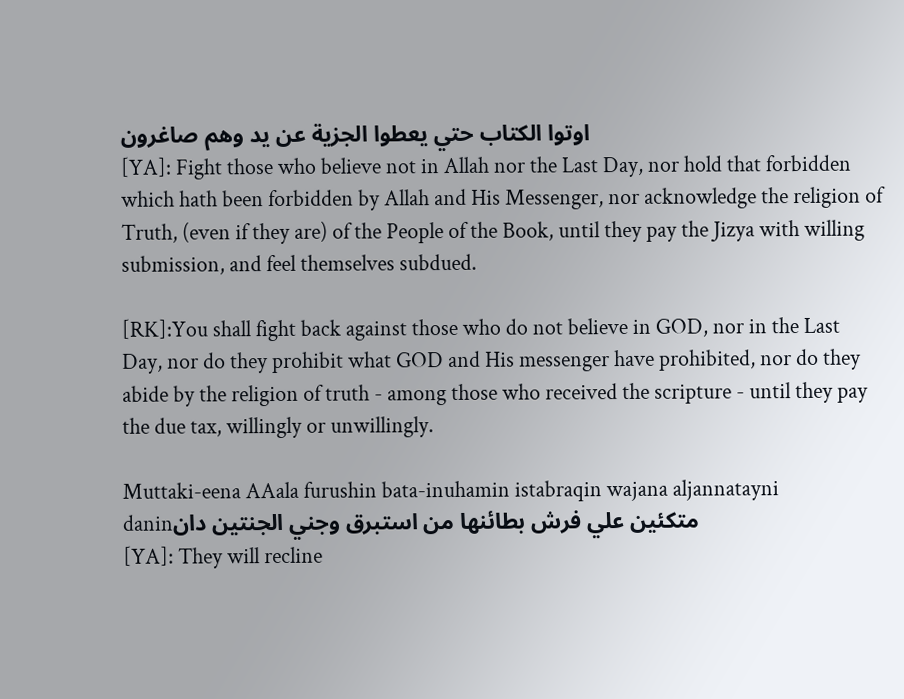اوتوا الكتاب حتي يعطوا الجزية عن يد وهم صاغرون
[YA]: Fight those who believe not in Allah nor the Last Day, nor hold that forbidden which hath been forbidden by Allah and His Messenger, nor acknowledge the religion of Truth, (even if they are) of the People of the Book, until they pay the Jizya with willing submission, and feel themselves subdued.

[RK]:You shall fight back against those who do not believe in GOD, nor in the Last Day, nor do they prohibit what GOD and His messenger have prohibited, nor do they abide by the religion of truth - among those who received the scripture - until they pay the due tax, willingly or unwillingly.

Muttaki-eena AAala furushin bata-inuhamin istabraqin wajana aljannatayni daninمتكئين علي فرش بطائنها من استبرق وجني الجنتين دان
[YA]: They will recline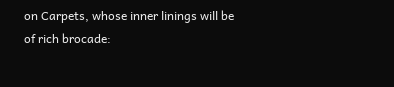on Carpets, whose inner linings will be of rich brocade: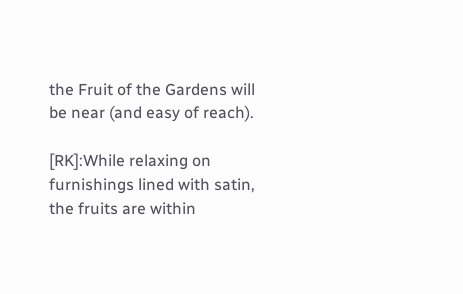the Fruit of the Gardens will be near (and easy of reach).

[RK]:While relaxing on furnishings lined with satin, the fruits are within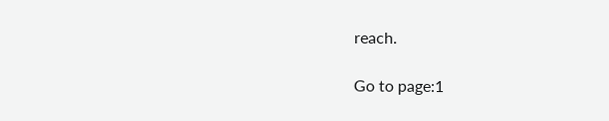reach.

Go to page:1